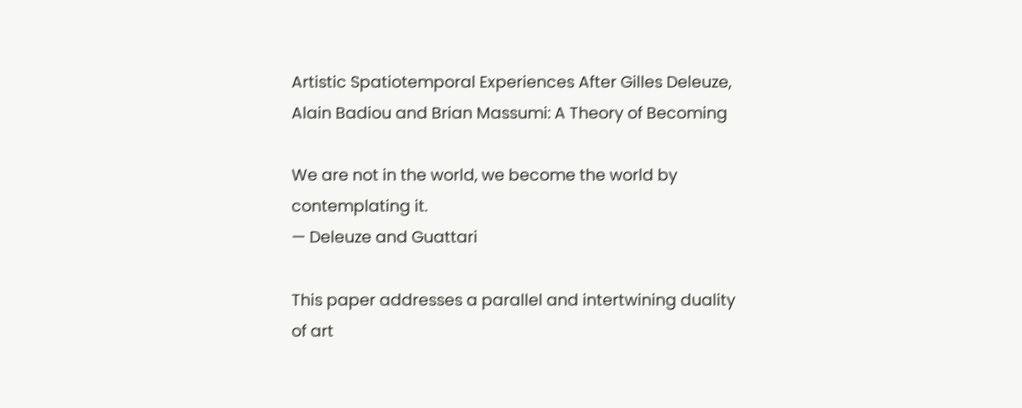Artistic Spatiotemporal Experiences After Gilles Deleuze, Alain Badiou and Brian Massumi: A Theory of Becoming

We are not in the world, we become the world by contemplating it.
— Deleuze and Guattari

This paper addresses a parallel and intertwining duality of art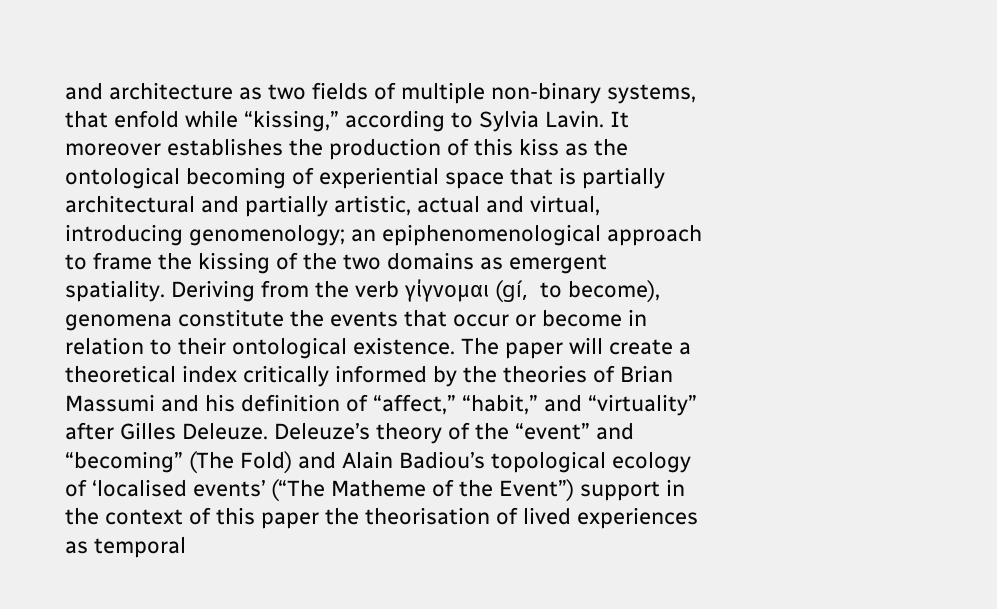and architecture as two fields of multiple non-binary systems, that enfold while “kissing,” according to Sylvia Lavin. It moreover establishes the production of this kiss as the ontological becoming of experiential space that is partially architectural and partially artistic, actual and virtual, introducing genomenology; an epiphenomenological approach to frame the kissing of the two domains as emergent spatiality. Deriving from the verb γίγνoμαι (gí,  to become), genomena constitute the events that occur or become in relation to their ontological existence. The paper will create a theoretical index critically informed by the theories of Brian Massumi and his definition of “affect,” “habit,” and “virtuality” after Gilles Deleuze. Deleuze’s theory of the “event” and “becoming” (The Fold) and Alain Badiou’s topological ecology of ‘localised events’ (“The Matheme of the Event”) support in the context of this paper the theorisation of lived experiences as temporal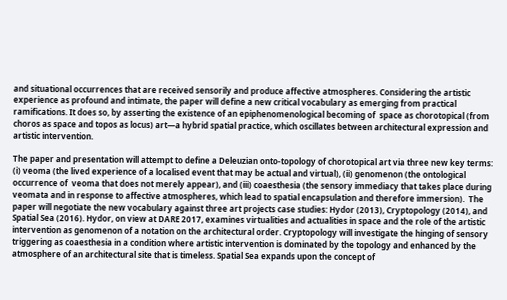and situational occurrences that are received sensorily and produce affective atmospheres. Considering the artistic experience as profound and intimate, the paper will define a new critical vocabulary as emerging from practical ramifications. It does so, by asserting the existence of an epiphenomenological becoming of  space as chorotopical (from choros as space and topos as locus) art—a hybrid spatial practice, which oscillates between architectural expression and artistic intervention.

The paper and presentation will attempt to define a Deleuzian onto-topology of chorotopical art via three new key terms: (i) veoma (the lived experience of a localised event that may be actual and virtual), (ii) genomenon (the ontological occurrence of  veoma that does not merely appear), and (iii) coaesthesia (the sensory immediacy that takes place during veomata and in response to affective atmospheres, which lead to spatial encapsulation and therefore immersion).  The paper will negotiate the new vocabulary against three art projects case studies: Hydor (2013), Cryptopology (2014), and Spatial Sea (2016). Hydor, on view at DARE 2017, examines virtualities and actualities in space and the role of the artistic intervention as genomenon of a notation on the architectural order. Cryptopology will investigate the hinging of sensory triggering as coaesthesia in a condition where artistic intervention is dominated by the topology and enhanced by the atmosphere of an architectural site that is timeless. Spatial Sea expands upon the concept of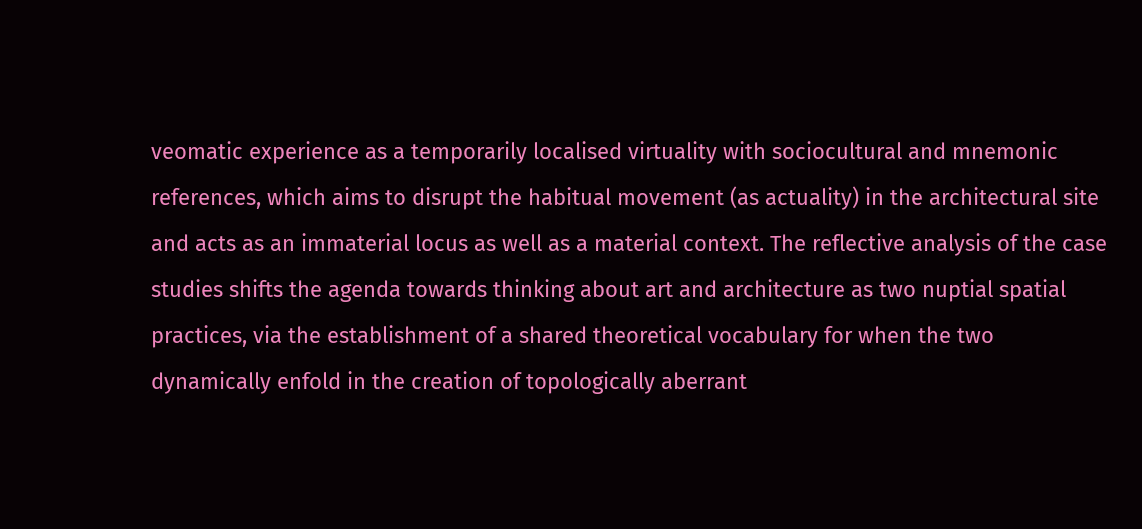veomatic experience as a temporarily localised virtuality with sociocultural and mnemonic references, which aims to disrupt the habitual movement (as actuality) in the architectural site and acts as an immaterial locus as well as a material context. The reflective analysis of the case studies shifts the agenda towards thinking about art and architecture as two nuptial spatial practices, via the establishment of a shared theoretical vocabulary for when the two dynamically enfold in the creation of topologically aberrant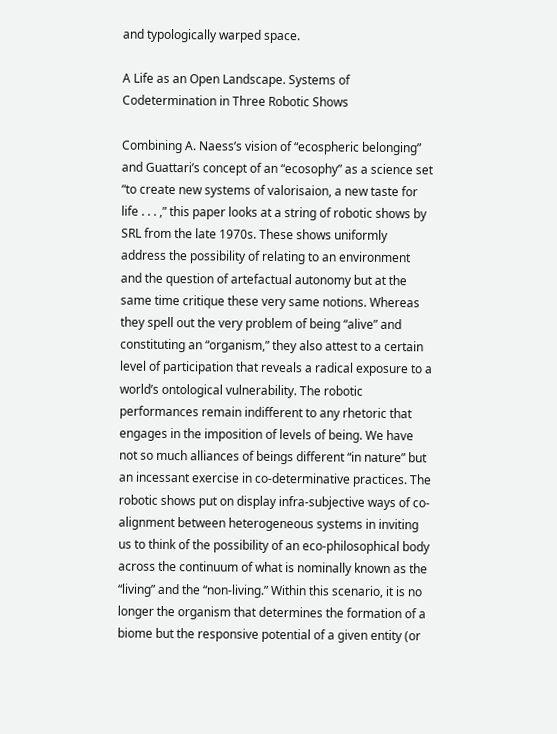and typologically warped space.

A Life as an Open Landscape. Systems of Codetermination in Three Robotic Shows

Combining A. Naess’s vision of “ecospheric belonging” and Guattari’s concept of an “ecosophy” as a science set “to create new systems of valorisaion, a new taste for life . . . ,” this paper looks at a string of robotic shows by SRL from the late 1970s. These shows uniformly address the possibility of relating to an environment and the question of artefactual autonomy but at the same time critique these very same notions. Whereas they spell out the very problem of being “alive” and constituting an “organism,” they also attest to a certain level of participation that reveals a radical exposure to a world’s ontological vulnerability. The robotic performances remain indifferent to any rhetoric that engages in the imposition of levels of being. We have not so much alliances of beings different “in nature” but an incessant exercise in co-determinative practices. The robotic shows put on display infra-subjective ways of co-alignment between heterogeneous systems in inviting us to think of the possibility of an eco-philosophical body across the continuum of what is nominally known as the “living” and the “non-living.” Within this scenario, it is no longer the organism that determines the formation of a biome but the responsive potential of a given entity (or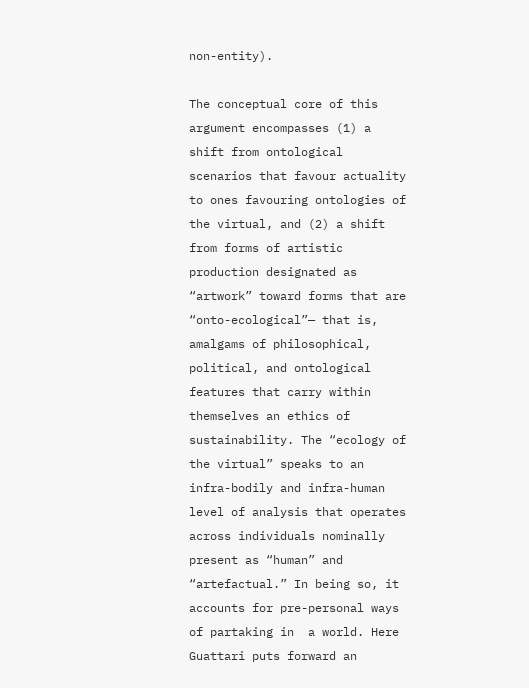non-entity).

The conceptual core of this argument encompasses (1) a shift from ontological scenarios that favour actuality to ones favouring ontologies of the virtual, and (2) a shift from forms of artistic production designated as “artwork” toward forms that are “onto-ecological”— that is, amalgams of philosophical, political, and ontological features that carry within themselves an ethics of sustainability. The “ecology of the virtual” speaks to an infra-bodily and infra-human level of analysis that operates across individuals nominally present as “human” and “artefactual.” In being so, it accounts for pre-personal ways of partaking in  a world. Here Guattari puts forward an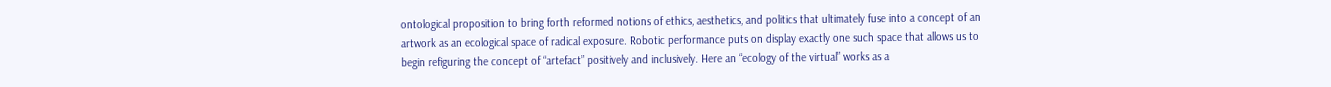ontological proposition to bring forth reformed notions of ethics, aesthetics, and politics that ultimately fuse into a concept of an artwork as an ecological space of radical exposure. Robotic performance puts on display exactly one such space that allows us to begin refiguring the concept of “artefact” positively and inclusively. Here an “ecology of the virtual” works as a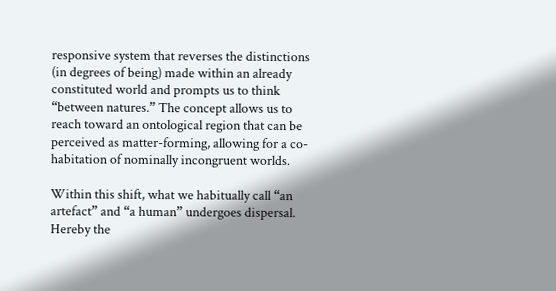responsive system that reverses the distinctions (in degrees of being) made within an already constituted world and prompts us to think “between natures.” The concept allows us to reach toward an ontological region that can be perceived as matter-forming, allowing for a co-habitation of nominally incongruent worlds.

Within this shift, what we habitually call “an artefact” and “a human” undergoes dispersal. Hereby the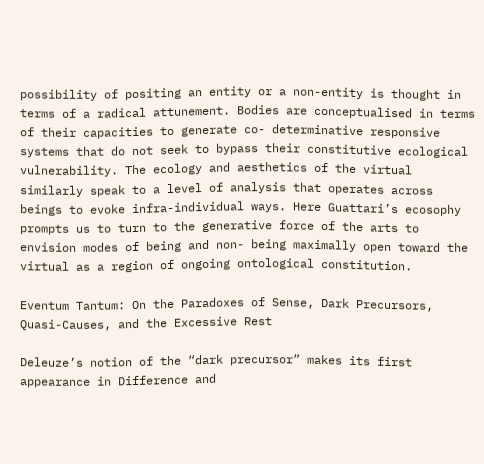possibility of positing an entity or a non-entity is thought in terms of a radical attunement. Bodies are conceptualised in terms of their capacities to generate co- determinative responsive systems that do not seek to bypass their constitutive ecological vulnerability. The ecology and aesthetics of the virtual similarly speak to a level of analysis that operates across beings to evoke infra-individual ways. Here Guattari’s ecosophy prompts us to turn to the generative force of the arts to envision modes of being and non- being maximally open toward the virtual as a region of ongoing ontological constitution.

Eventum Tantum: On the Paradoxes of Sense, Dark Precursors, Quasi-Causes, and the Excessive Rest

Deleuze’s notion of the “dark precursor” makes its first appearance in Difference and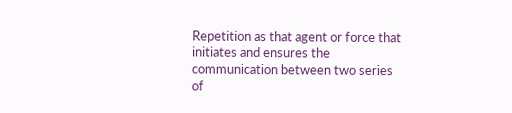Repetition as that agent or force that initiates and ensures the communication between two series of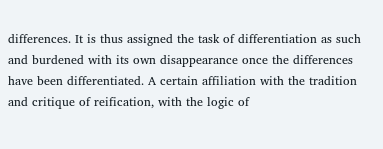differences. It is thus assigned the task of differentiation as such and burdened with its own disappearance once the differences have been differentiated. A certain affiliation with the tradition and critique of reification, with the logic of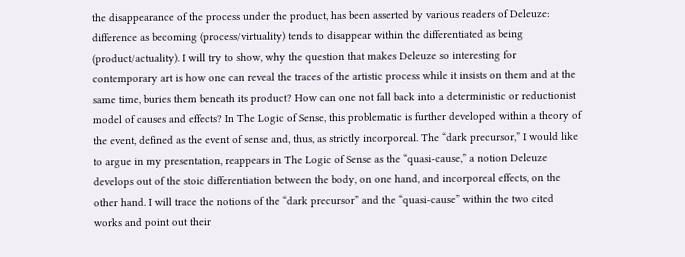the disappearance of the process under the product, has been asserted by various readers of Deleuze: difference as becoming (process/virtuality) tends to disappear within the differentiated as being (product/actuality). I will try to show, why the question that makes Deleuze so interesting for contemporary art is how one can reveal the traces of the artistic process while it insists on them and at the same time, buries them beneath its product? How can one not fall back into a deterministic or reductionist model of causes and effects? In The Logic of Sense, this problematic is further developed within a theory of the event, defined as the event of sense and, thus, as strictly incorporeal. The “dark precursor,” I would like to argue in my presentation, reappears in The Logic of Sense as the “quasi-cause,” a notion Deleuze develops out of the stoic differentiation between the body, on one hand, and incorporeal effects, on the other hand. I will trace the notions of the “dark precursor” and the “quasi-cause” within the two cited works and point out their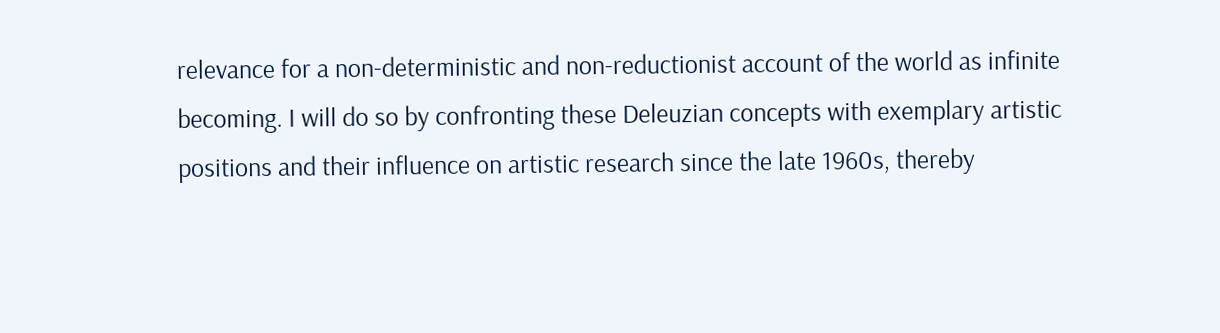relevance for a non-deterministic and non-reductionist account of the world as infinite becoming. I will do so by confronting these Deleuzian concepts with exemplary artistic positions and their influence on artistic research since the late 1960s, thereby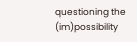questioning the (im)possibility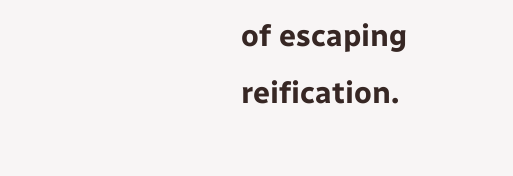of escaping reification.